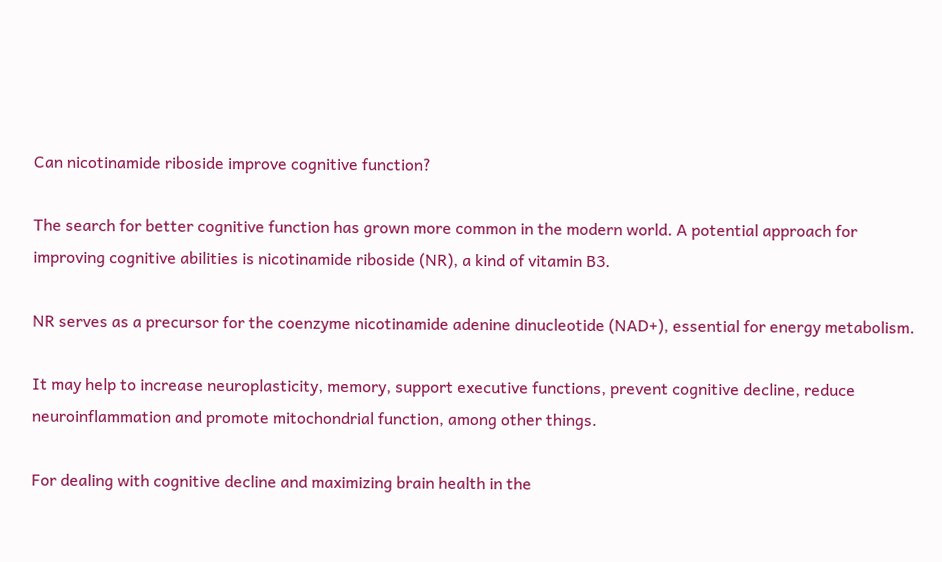Can nicotinamide riboside improve cognitive function?

The search for better cognitive function has grown more common in the modern world. A potential approach for improving cognitive abilities is nicotinamide riboside (NR), a kind of vitamin B3.

NR serves as a precursor for the coenzyme nicotinamide adenine dinucleotide (NAD+), essential for energy metabolism.

It may help to increase neuroplasticity, memory, support executive functions, prevent cognitive decline, reduce neuroinflammation and promote mitochondrial function, among other things.

For dealing with cognitive decline and maximizing brain health in the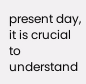present day, it is crucial to understand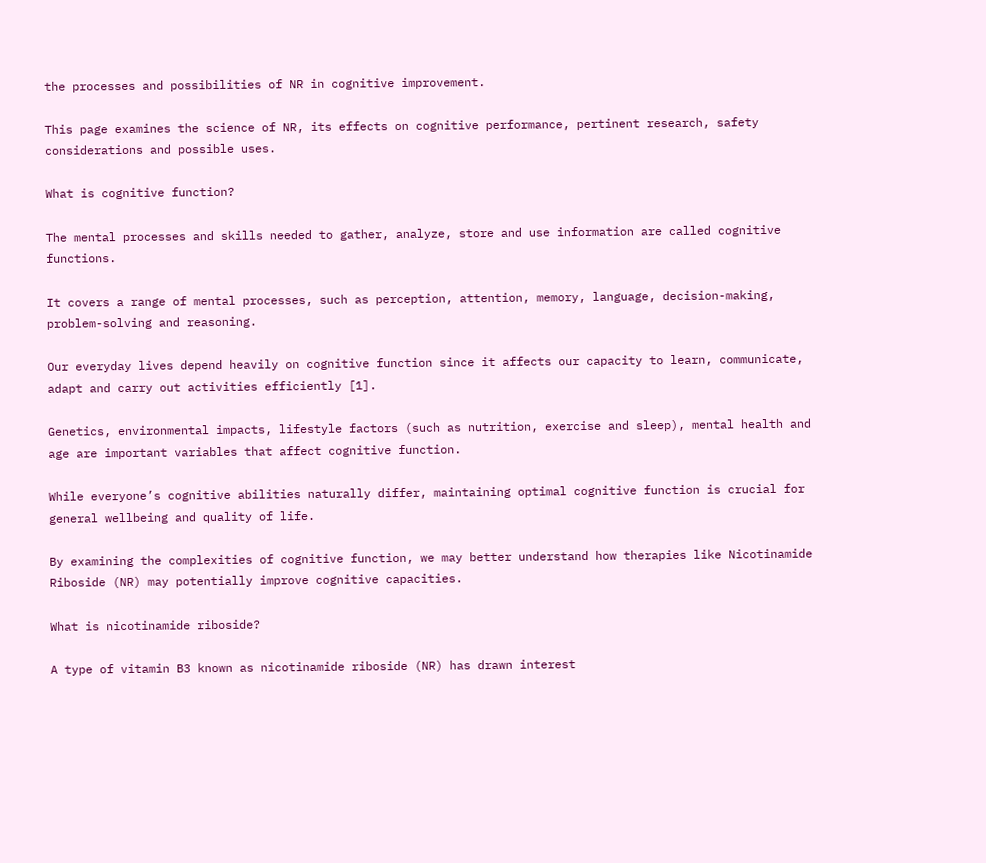the processes and possibilities of NR in cognitive improvement.

This page examines the science of NR, its effects on cognitive performance, pertinent research, safety considerations and possible uses.

What is cognitive function?

The mental processes and skills needed to gather, analyze, store and use information are called cognitive functions.

It covers a range of mental processes, such as perception, attention, memory, language, decision-making, problem-solving and reasoning.

Our everyday lives depend heavily on cognitive function since it affects our capacity to learn, communicate, adapt and carry out activities efficiently [1].

Genetics, environmental impacts, lifestyle factors (such as nutrition, exercise and sleep), mental health and age are important variables that affect cognitive function.

While everyone’s cognitive abilities naturally differ, maintaining optimal cognitive function is crucial for general wellbeing and quality of life.

By examining the complexities of cognitive function, we may better understand how therapies like Nicotinamide Riboside (NR) may potentially improve cognitive capacities.

What is nicotinamide riboside?

A type of vitamin B3 known as nicotinamide riboside (NR) has drawn interest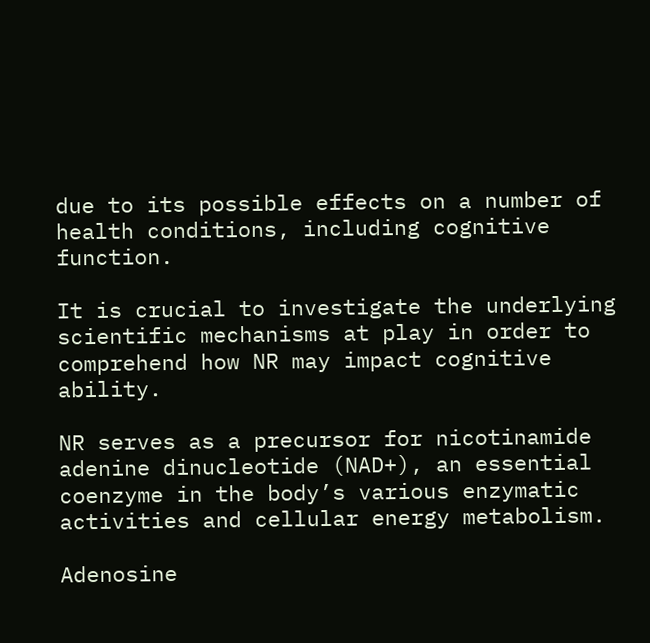due to its possible effects on a number of health conditions, including cognitive function.

It is crucial to investigate the underlying scientific mechanisms at play in order to comprehend how NR may impact cognitive ability.

NR serves as a precursor for nicotinamide adenine dinucleotide (NAD+), an essential coenzyme in the body’s various enzymatic activities and cellular energy metabolism.

Adenosine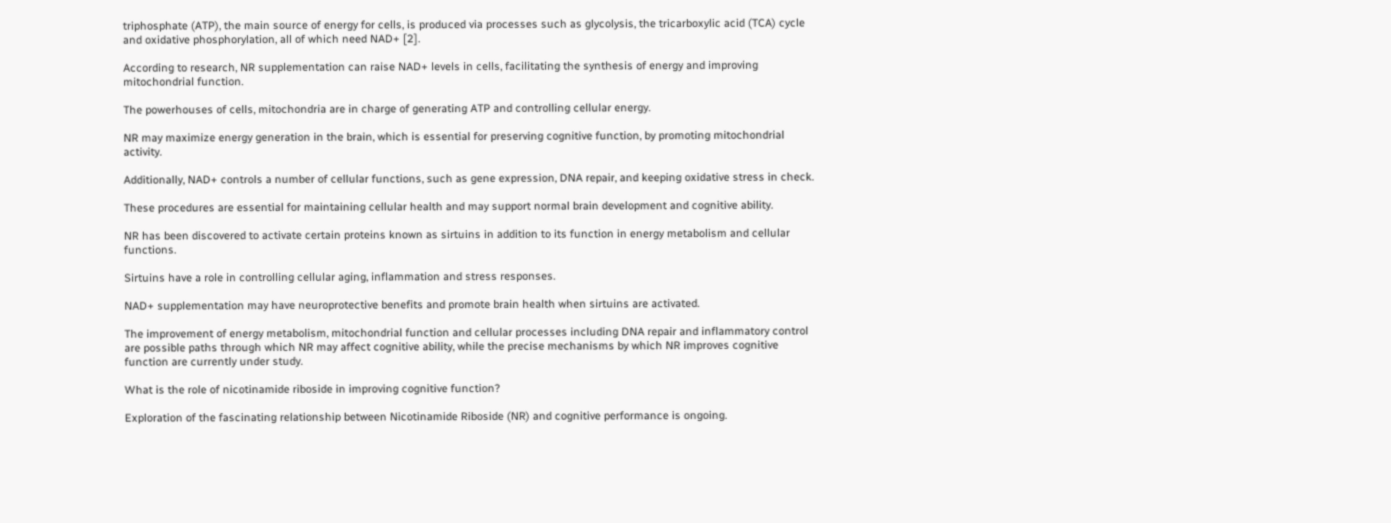triphosphate (ATP), the main source of energy for cells, is produced via processes such as glycolysis, the tricarboxylic acid (TCA) cycle and oxidative phosphorylation, all of which need NAD+ [2].

According to research, NR supplementation can raise NAD+ levels in cells, facilitating the synthesis of energy and improving mitochondrial function.

The powerhouses of cells, mitochondria are in charge of generating ATP and controlling cellular energy.

NR may maximize energy generation in the brain, which is essential for preserving cognitive function, by promoting mitochondrial activity.

Additionally, NAD+ controls a number of cellular functions, such as gene expression, DNA repair, and keeping oxidative stress in check.

These procedures are essential for maintaining cellular health and may support normal brain development and cognitive ability.

NR has been discovered to activate certain proteins known as sirtuins in addition to its function in energy metabolism and cellular functions.

Sirtuins have a role in controlling cellular aging, inflammation and stress responses.

NAD+ supplementation may have neuroprotective benefits and promote brain health when sirtuins are activated.

The improvement of energy metabolism, mitochondrial function and cellular processes including DNA repair and inflammatory control are possible paths through which NR may affect cognitive ability, while the precise mechanisms by which NR improves cognitive function are currently under study.

What is the role of nicotinamide riboside in improving cognitive function?

Exploration of the fascinating relationship between Nicotinamide Riboside (NR) and cognitive performance is ongoing.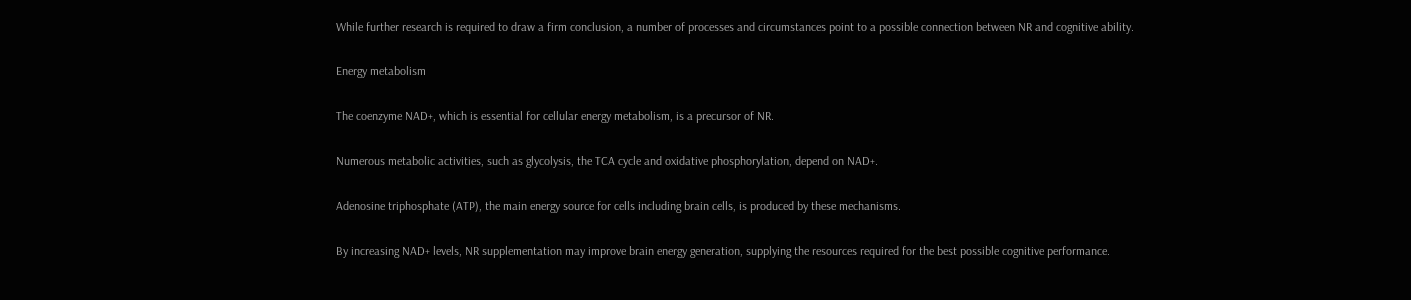While further research is required to draw a firm conclusion, a number of processes and circumstances point to a possible connection between NR and cognitive ability.

Energy metabolism

The coenzyme NAD+, which is essential for cellular energy metabolism, is a precursor of NR.

Numerous metabolic activities, such as glycolysis, the TCA cycle and oxidative phosphorylation, depend on NAD+.

Adenosine triphosphate (ATP), the main energy source for cells including brain cells, is produced by these mechanisms.

By increasing NAD+ levels, NR supplementation may improve brain energy generation, supplying the resources required for the best possible cognitive performance.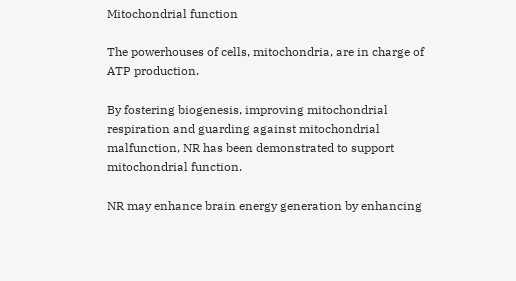Mitochondrial function

The powerhouses of cells, mitochondria, are in charge of ATP production.

By fostering biogenesis, improving mitochondrial respiration and guarding against mitochondrial malfunction, NR has been demonstrated to support mitochondrial function.

NR may enhance brain energy generation by enhancing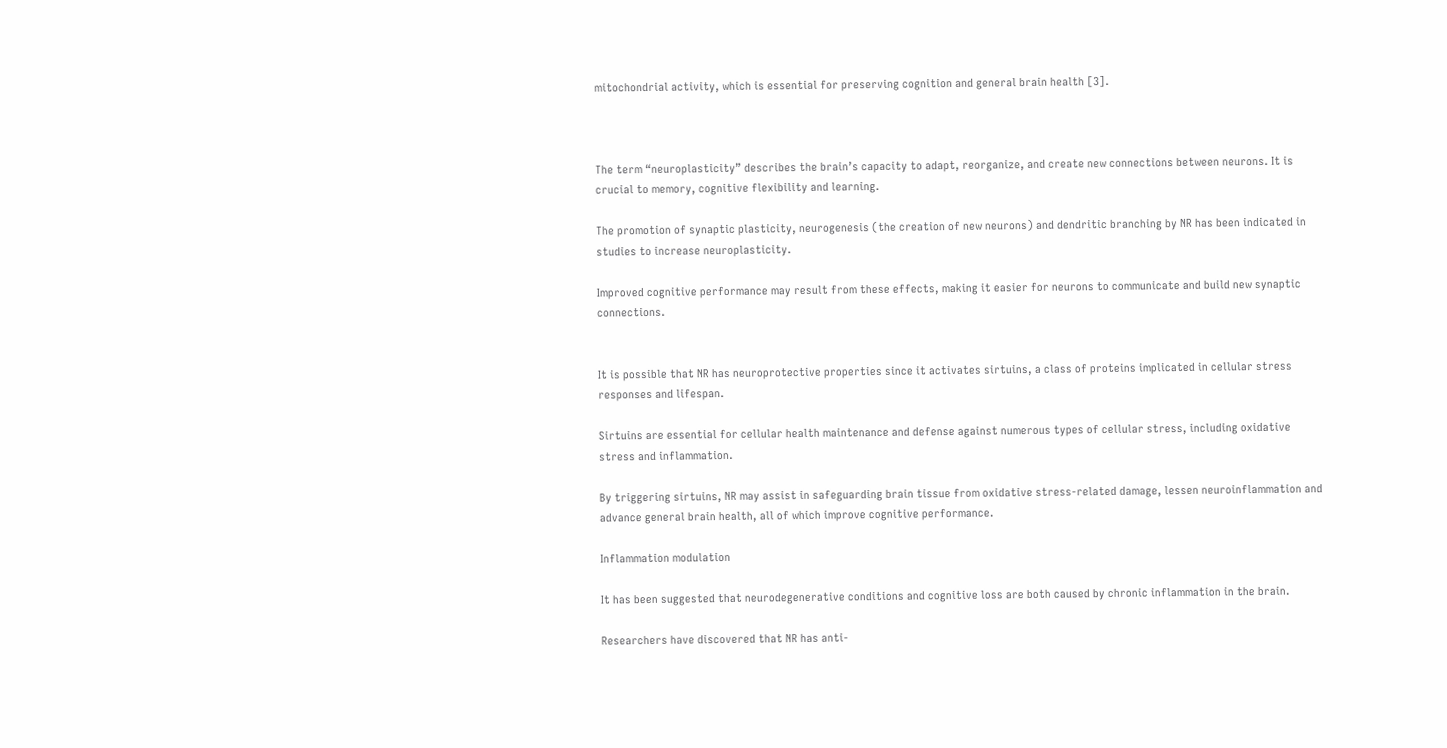mitochondrial activity, which is essential for preserving cognition and general brain health [3].



The term “neuroplasticity” describes the brain’s capacity to adapt, reorganize, and create new connections between neurons. It is crucial to memory, cognitive flexibility and learning.

The promotion of synaptic plasticity, neurogenesis (the creation of new neurons) and dendritic branching by NR has been indicated in studies to increase neuroplasticity.

Improved cognitive performance may result from these effects, making it easier for neurons to communicate and build new synaptic connections.


It is possible that NR has neuroprotective properties since it activates sirtuins, a class of proteins implicated in cellular stress responses and lifespan.

Sirtuins are essential for cellular health maintenance and defense against numerous types of cellular stress, including oxidative stress and inflammation.

By triggering sirtuins, NR may assist in safeguarding brain tissue from oxidative stress-related damage, lessen neuroinflammation and advance general brain health, all of which improve cognitive performance.

Inflammation modulation

It has been suggested that neurodegenerative conditions and cognitive loss are both caused by chronic inflammation in the brain.

Researchers have discovered that NR has anti-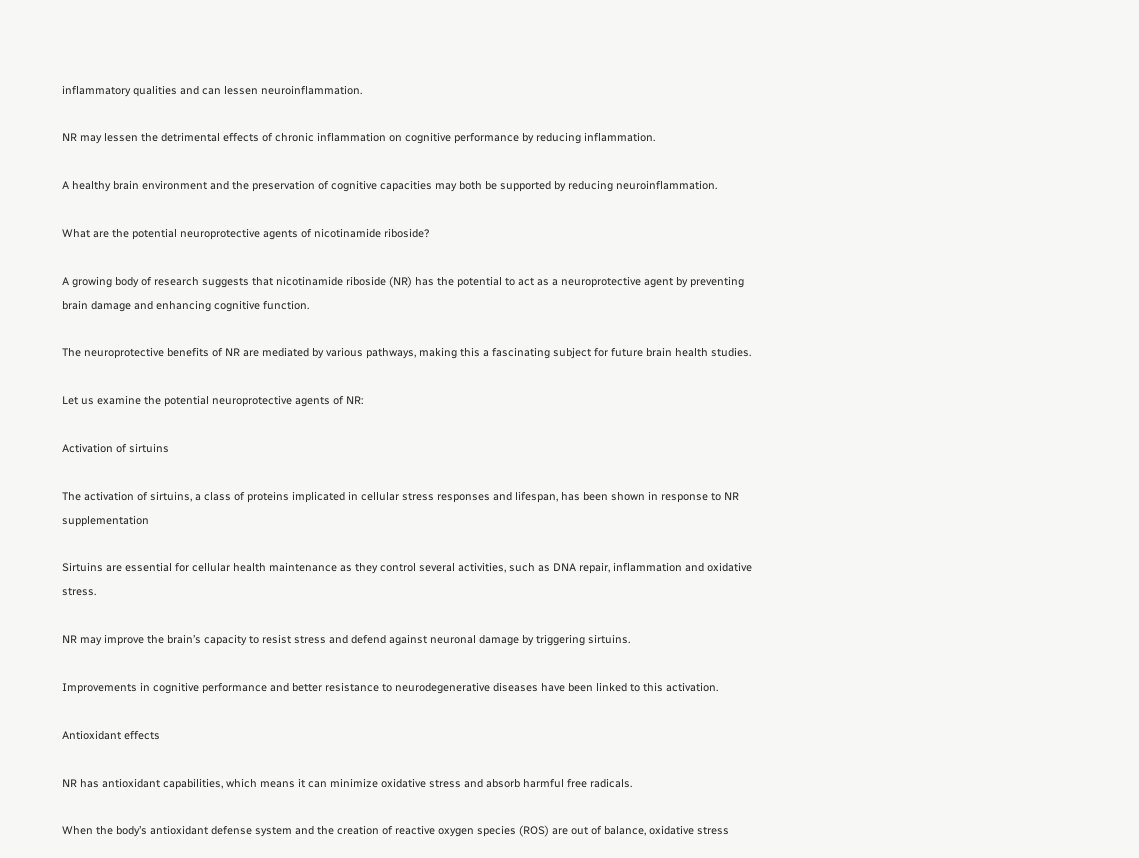inflammatory qualities and can lessen neuroinflammation.

NR may lessen the detrimental effects of chronic inflammation on cognitive performance by reducing inflammation.

A healthy brain environment and the preservation of cognitive capacities may both be supported by reducing neuroinflammation.

What are the potential neuroprotective agents of nicotinamide riboside?

A growing body of research suggests that nicotinamide riboside (NR) has the potential to act as a neuroprotective agent by preventing brain damage and enhancing cognitive function.

The neuroprotective benefits of NR are mediated by various pathways, making this a fascinating subject for future brain health studies.

Let us examine the potential neuroprotective agents of NR:

Activation of sirtuins

The activation of sirtuins, a class of proteins implicated in cellular stress responses and lifespan, has been shown in response to NR supplementation

Sirtuins are essential for cellular health maintenance as they control several activities, such as DNA repair, inflammation and oxidative stress.

NR may improve the brain’s capacity to resist stress and defend against neuronal damage by triggering sirtuins.

Improvements in cognitive performance and better resistance to neurodegenerative diseases have been linked to this activation.

Antioxidant effects

NR has antioxidant capabilities, which means it can minimize oxidative stress and absorb harmful free radicals.

When the body’s antioxidant defense system and the creation of reactive oxygen species (ROS) are out of balance, oxidative stress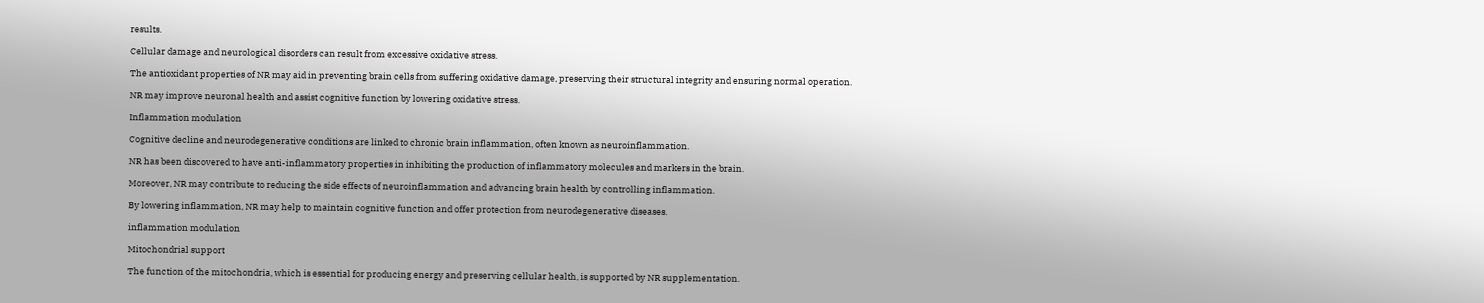results.

Cellular damage and neurological disorders can result from excessive oxidative stress.

The antioxidant properties of NR may aid in preventing brain cells from suffering oxidative damage, preserving their structural integrity and ensuring normal operation.

NR may improve neuronal health and assist cognitive function by lowering oxidative stress.

Inflammation modulation

Cognitive decline and neurodegenerative conditions are linked to chronic brain inflammation, often known as neuroinflammation.

NR has been discovered to have anti-inflammatory properties in inhibiting the production of inflammatory molecules and markers in the brain.

Moreover, NR may contribute to reducing the side effects of neuroinflammation and advancing brain health by controlling inflammation.

By lowering inflammation, NR may help to maintain cognitive function and offer protection from neurodegenerative diseases.

inflammation modulation

Mitochondrial support

The function of the mitochondria, which is essential for producing energy and preserving cellular health, is supported by NR supplementation.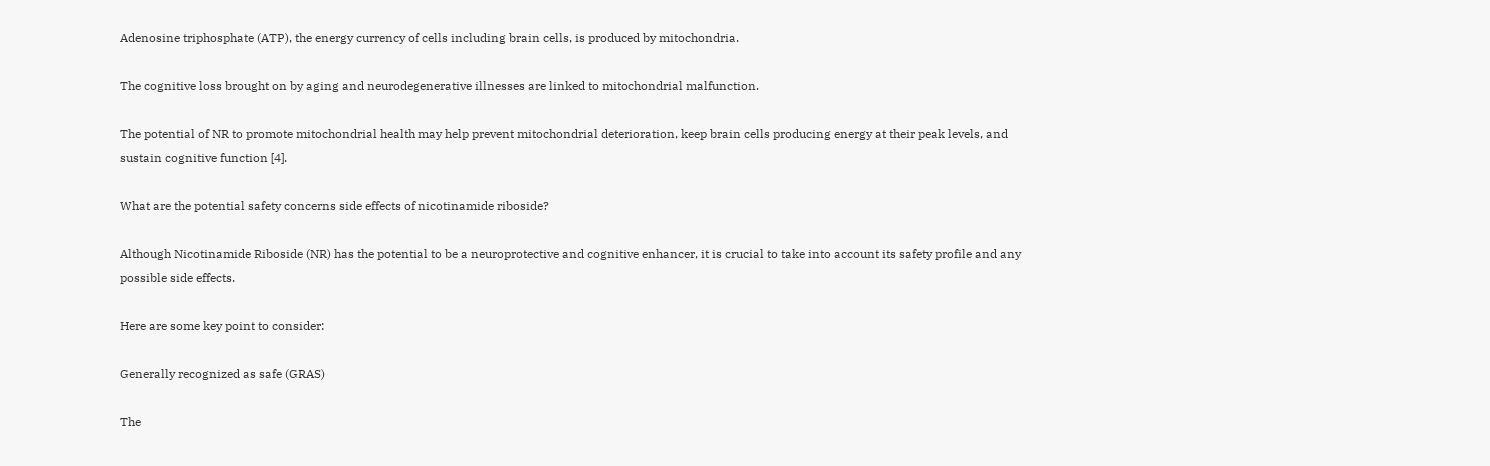Adenosine triphosphate (ATP), the energy currency of cells including brain cells, is produced by mitochondria.

The cognitive loss brought on by aging and neurodegenerative illnesses are linked to mitochondrial malfunction.

The potential of NR to promote mitochondrial health may help prevent mitochondrial deterioration, keep brain cells producing energy at their peak levels, and sustain cognitive function [4].

What are the potential safety concerns side effects of nicotinamide riboside?

Although Nicotinamide Riboside (NR) has the potential to be a neuroprotective and cognitive enhancer, it is crucial to take into account its safety profile and any possible side effects.

Here are some key point to consider:

Generally recognized as safe (GRAS)

The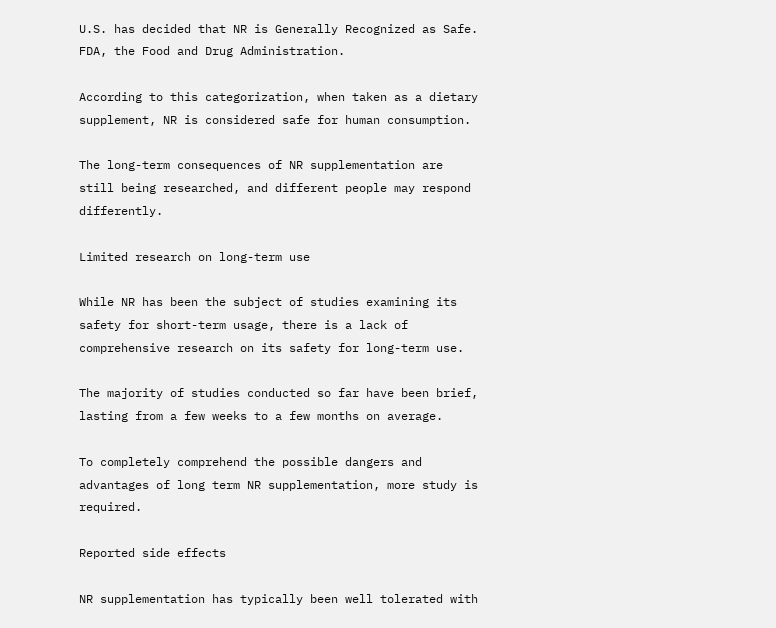U.S. has decided that NR is Generally Recognized as Safe. FDA, the Food and Drug Administration.

According to this categorization, when taken as a dietary supplement, NR is considered safe for human consumption.

The long-term consequences of NR supplementation are still being researched, and different people may respond differently.

Limited research on long-term use

While NR has been the subject of studies examining its safety for short-term usage, there is a lack of comprehensive research on its safety for long-term use.

The majority of studies conducted so far have been brief, lasting from a few weeks to a few months on average.

To completely comprehend the possible dangers and advantages of long term NR supplementation, more study is required.

Reported side effects

NR supplementation has typically been well tolerated with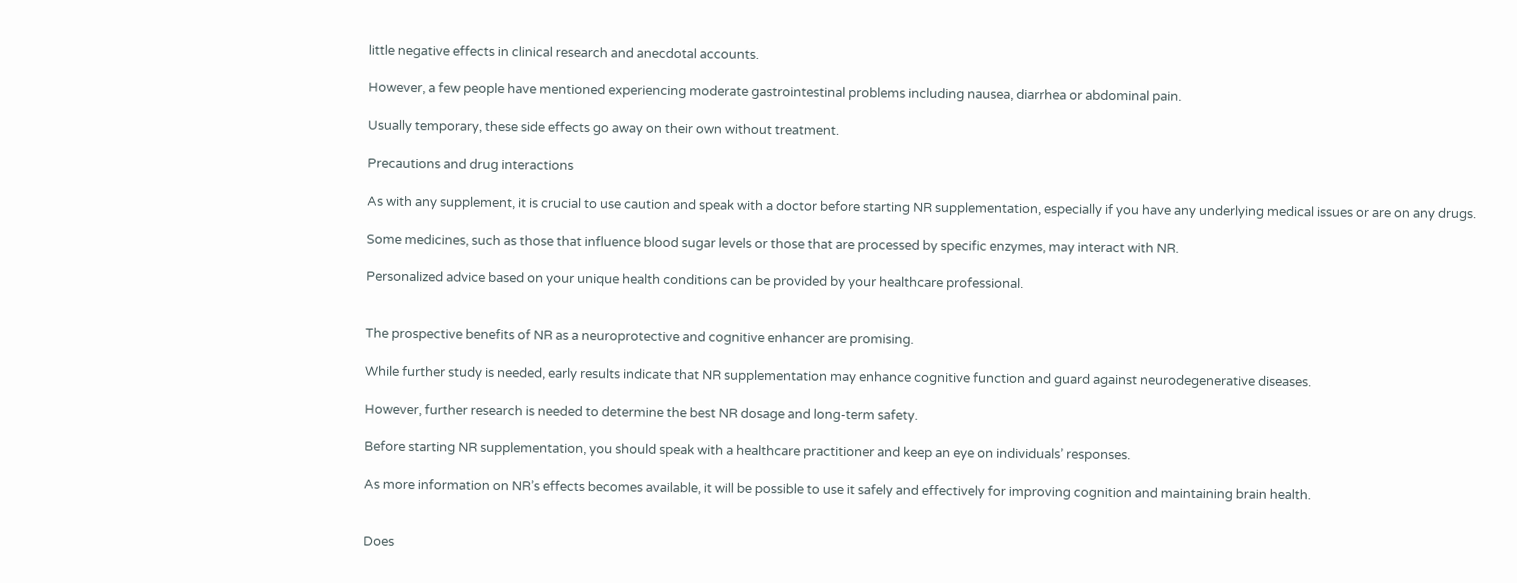little negative effects in clinical research and anecdotal accounts.

However, a few people have mentioned experiencing moderate gastrointestinal problems including nausea, diarrhea or abdominal pain.

Usually temporary, these side effects go away on their own without treatment.

Precautions and drug interactions

As with any supplement, it is crucial to use caution and speak with a doctor before starting NR supplementation, especially if you have any underlying medical issues or are on any drugs.

Some medicines, such as those that influence blood sugar levels or those that are processed by specific enzymes, may interact with NR.

Personalized advice based on your unique health conditions can be provided by your healthcare professional.


The prospective benefits of NR as a neuroprotective and cognitive enhancer are promising.

While further study is needed, early results indicate that NR supplementation may enhance cognitive function and guard against neurodegenerative diseases.

However, further research is needed to determine the best NR dosage and long-term safety.

Before starting NR supplementation, you should speak with a healthcare practitioner and keep an eye on individuals’ responses.

As more information on NR’s effects becomes available, it will be possible to use it safely and effectively for improving cognition and maintaining brain health.


Does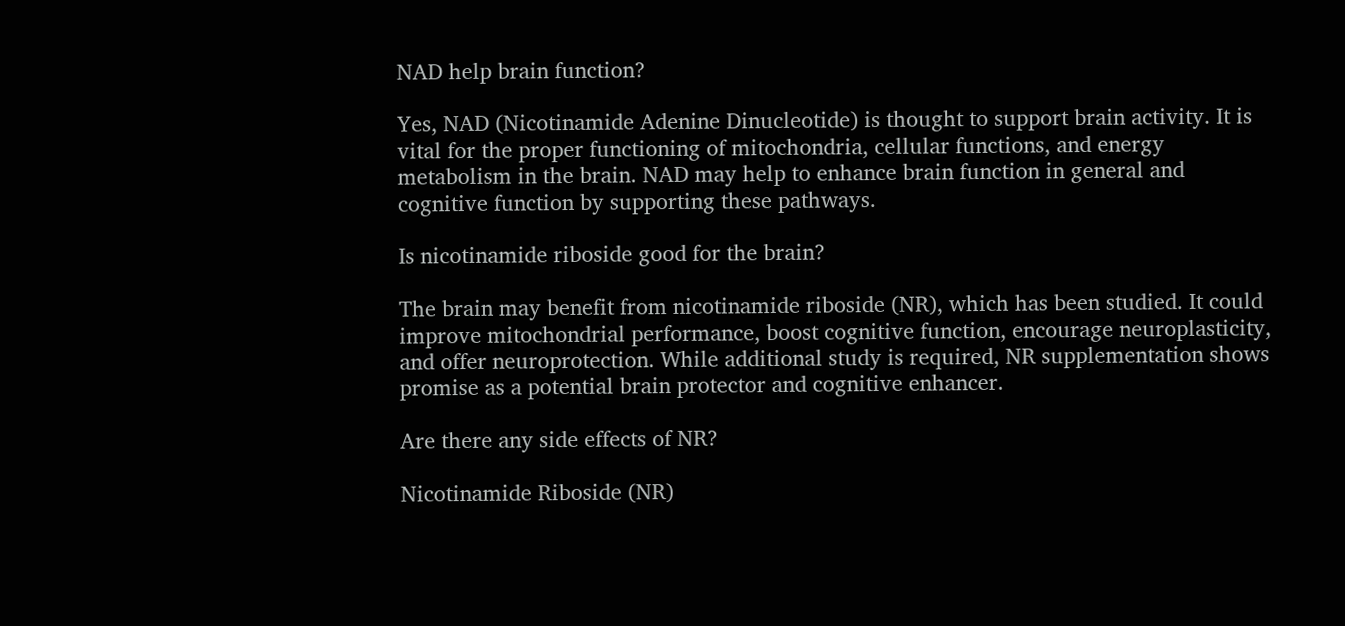NAD help brain function?

Yes, NAD (Nicotinamide Adenine Dinucleotide) is thought to support brain activity. It is vital for the proper functioning of mitochondria, cellular functions, and energy metabolism in the brain. NAD may help to enhance brain function in general and cognitive function by supporting these pathways.

Is nicotinamide riboside good for the brain?

The brain may benefit from nicotinamide riboside (NR), which has been studied. It could improve mitochondrial performance, boost cognitive function, encourage neuroplasticity, and offer neuroprotection. While additional study is required, NR supplementation shows promise as a potential brain protector and cognitive enhancer.

Are there any side effects of NR?

Nicotinamide Riboside (NR)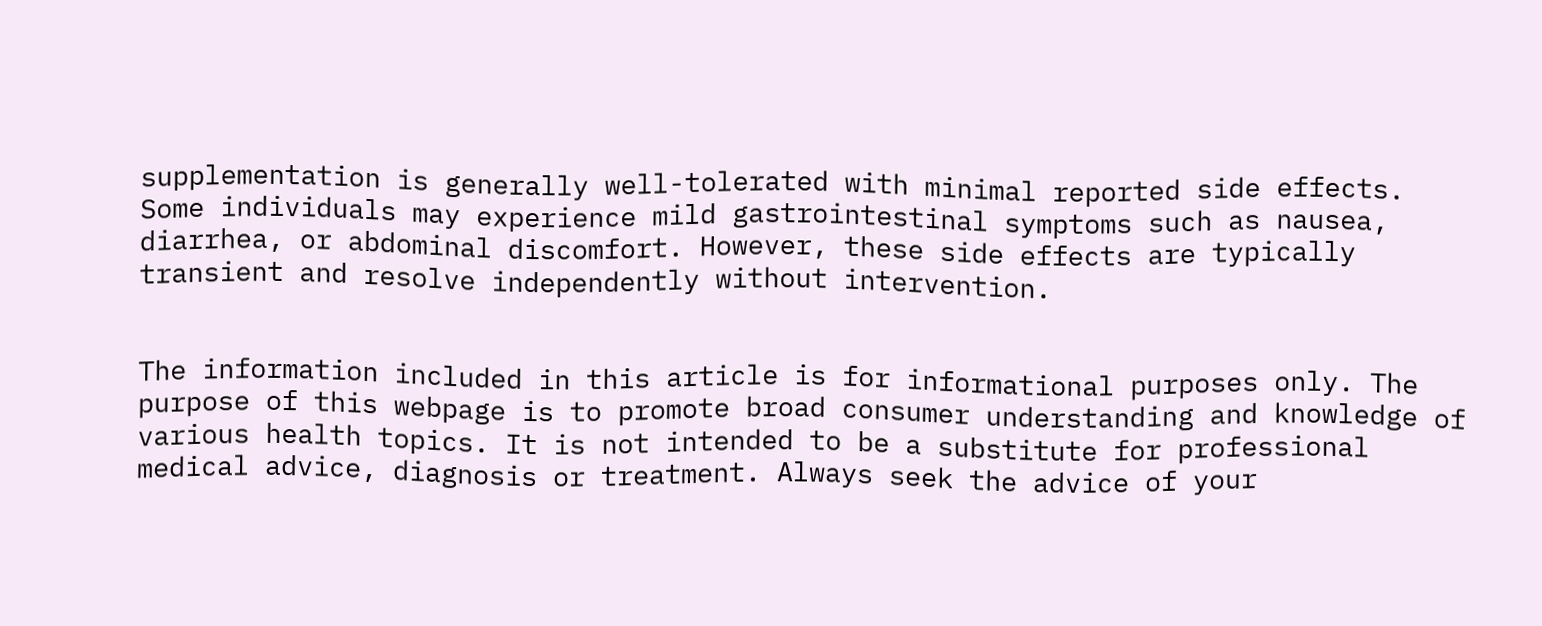supplementation is generally well-tolerated with minimal reported side effects. Some individuals may experience mild gastrointestinal symptoms such as nausea, diarrhea, or abdominal discomfort. However, these side effects are typically transient and resolve independently without intervention.


The information included in this article is for informational purposes only. The purpose of this webpage is to promote broad consumer understanding and knowledge of various health topics. It is not intended to be a substitute for professional medical advice, diagnosis or treatment. Always seek the advice of your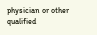physician or other qualified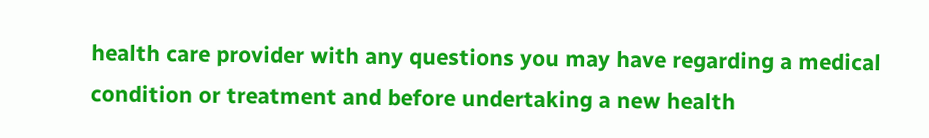health care provider with any questions you may have regarding a medical condition or treatment and before undertaking a new health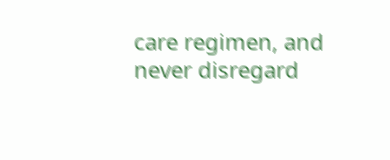care regimen, and never disregard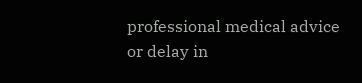professional medical advice or delay in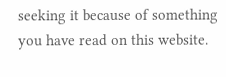seeking it because of something you have read on this website.